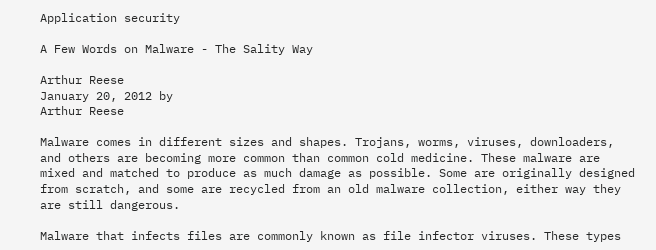Application security

A Few Words on Malware - The Sality Way

Arthur Reese
January 20, 2012 by
Arthur Reese

Malware comes in different sizes and shapes. Trojans, worms, viruses, downloaders, and others are becoming more common than common cold medicine. These malware are mixed and matched to produce as much damage as possible. Some are originally designed from scratch, and some are recycled from an old malware collection, either way they are still dangerous.

Malware that infects files are commonly known as file infector viruses. These types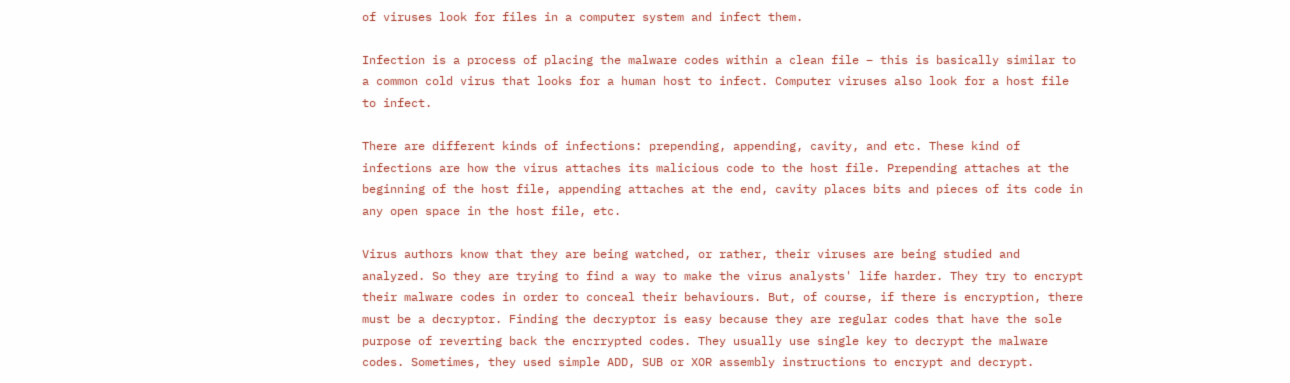of viruses look for files in a computer system and infect them.

Infection is a process of placing the malware codes within a clean file – this is basically similar to a common cold virus that looks for a human host to infect. Computer viruses also look for a host file to infect.

There are different kinds of infections: prepending, appending, cavity, and etc. These kind of infections are how the virus attaches its malicious code to the host file. Prepending attaches at the beginning of the host file, appending attaches at the end, cavity places bits and pieces of its code in any open space in the host file, etc.

Virus authors know that they are being watched, or rather, their viruses are being studied and analyzed. So they are trying to find a way to make the virus analysts' life harder. They try to encrypt their malware codes in order to conceal their behaviours. But, of course, if there is encryption, there must be a decryptor. Finding the decryptor is easy because they are regular codes that have the sole purpose of reverting back the encrrypted codes. They usually use single key to decrypt the malware codes. Sometimes, they used simple ADD, SUB or XOR assembly instructions to encrypt and decrypt.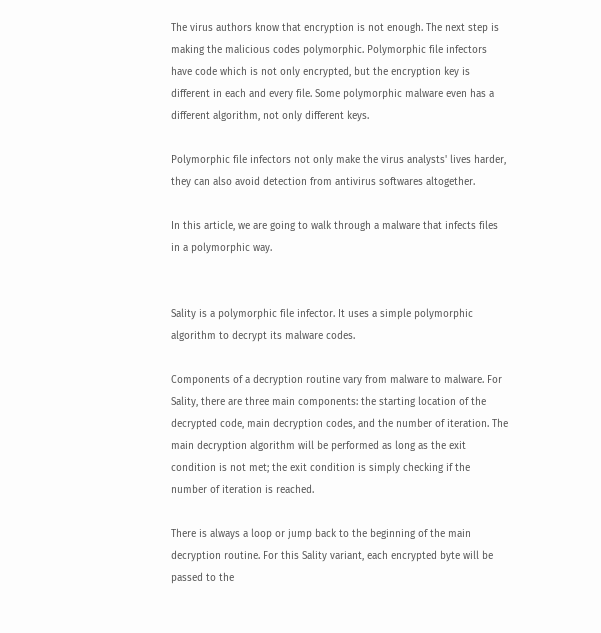The virus authors know that encryption is not enough. The next step is making the malicious codes polymorphic. Polymorphic file infectors have code which is not only encrypted, but the encryption key is different in each and every file. Some polymorphic malware even has a different algorithm, not only different keys.

Polymorphic file infectors not only make the virus analysts' lives harder, they can also avoid detection from antivirus softwares altogether.

In this article, we are going to walk through a malware that infects files in a polymorphic way.


Sality is a polymorphic file infector. It uses a simple polymorphic algorithm to decrypt its malware codes.

Components of a decryption routine vary from malware to malware. For Sality, there are three main components: the starting location of the decrypted code, main decryption codes, and the number of iteration. The main decryption algorithm will be performed as long as the exit condition is not met; the exit condition is simply checking if the number of iteration is reached.

There is always a loop or jump back to the beginning of the main decryption routine. For this Sality variant, each encrypted byte will be passed to the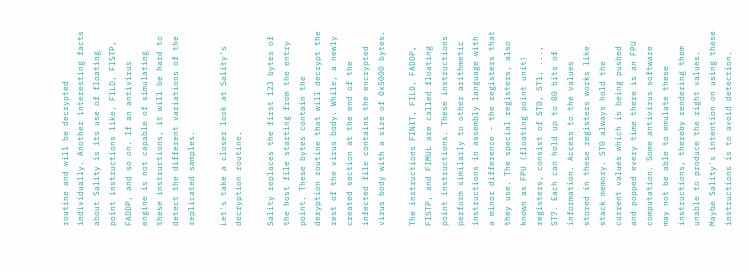routine and will be decrypted individually. Another interesting facts about Sality is its use of floating point instructions like, FILD, FISTP, FADDP, and so on. If an antivirus engine is not capable of simulating these instructions, it will be hard to detect the different variations of the replicated samples.

Let's take a closer look at Sality's decryption routine.

Sality replaces the first 123 bytes of the host file starting from the entry point. These bytes contain the deryption routine that will decrypt the rest of the virus body. While, a newly created section at the end of the infected file contains the encrypted virus body with a size of 0x5000 bytes.

The instructions FINIT, FILD, FADDP, FISTP, and FIMUL are called floating point instructions. These instructions perform similarly to other arithmetic instructions in assembly language with a minor difference - the registers that they use. The special registers, also known as FPU (floating point unit) registers, consist of ST0, ST1, ..., ST7. Each can hold up to 80 bits of information. Access to the values stored in these registers works like stack memory. ST0 always hold the current values which is being pushed and popped every time there is an FPU computation. Some antivirus software may not be able to emulate these instructions, thereby rendering them unable to produce the right values. Maybe Sality's intention on using these instructions is to avoid detection.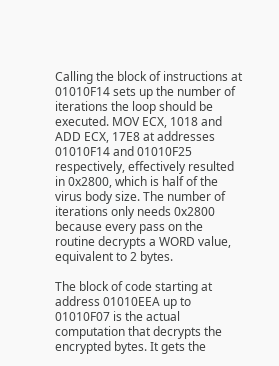Calling the block of instructions at 01010F14 sets up the number of iterations the loop should be executed. MOV ECX, 1018 and ADD ECX, 17E8 at addresses 01010F14 and 01010F25 respectively, effectively resulted in 0x2800, which is half of the virus body size. The number of iterations only needs 0x2800 because every pass on the routine decrypts a WORD value, equivalent to 2 bytes.

The block of code starting at address 01010EEA up to 01010F07 is the actual computation that decrypts the encrypted bytes. It gets the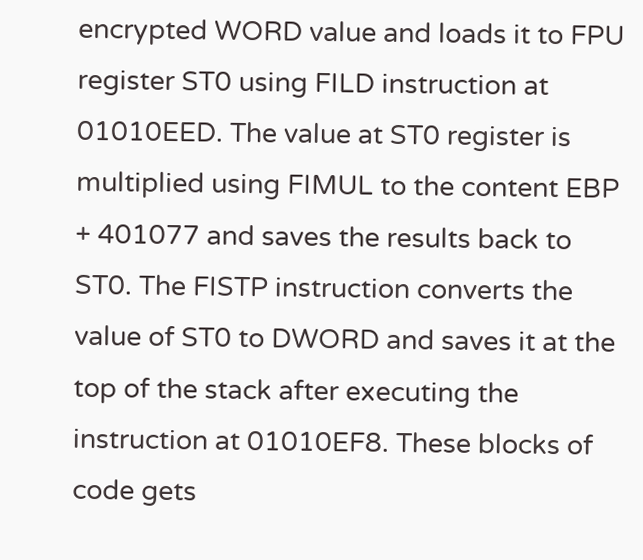encrypted WORD value and loads it to FPU register ST0 using FILD instruction at 01010EED. The value at ST0 register is multiplied using FIMUL to the content EBP + 401077 and saves the results back to ST0. The FISTP instruction converts the value of ST0 to DWORD and saves it at the top of the stack after executing the instruction at 01010EF8. These blocks of code gets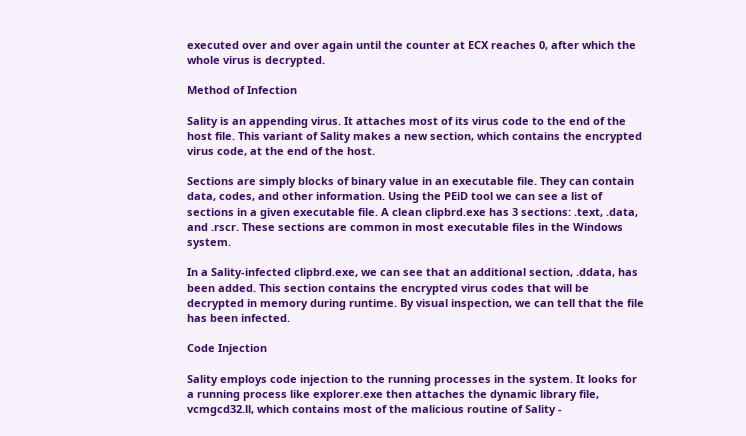executed over and over again until the counter at ECX reaches 0, after which the whole virus is decrypted.

Method of Infection

Sality is an appending virus. It attaches most of its virus code to the end of the host file. This variant of Sality makes a new section, which contains the encrypted virus code, at the end of the host.

Sections are simply blocks of binary value in an executable file. They can contain data, codes, and other information. Using the PEiD tool we can see a list of sections in a given executable file. A clean clipbrd.exe has 3 sections: .text, .data, and .rscr. These sections are common in most executable files in the Windows system.

In a Sality-infected clipbrd.exe, we can see that an additional section, .ddata, has been added. This section contains the encrypted virus codes that will be decrypted in memory during runtime. By visual inspection, we can tell that the file has been infected.

Code Injection

Sality employs code injection to the running processes in the system. It looks for a running process like explorer.exe then attaches the dynamic library file, vcmgcd32.ll, which contains most of the malicious routine of Sality -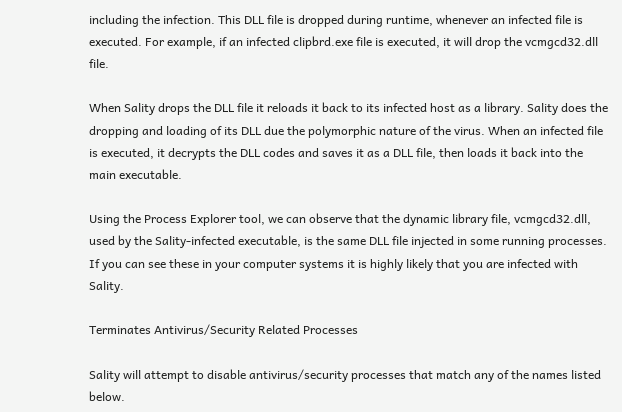including the infection. This DLL file is dropped during runtime, whenever an infected file is executed. For example, if an infected clipbrd.exe file is executed, it will drop the vcmgcd32.dll file.

When Sality drops the DLL file it reloads it back to its infected host as a library. Sality does the dropping and loading of its DLL due the polymorphic nature of the virus. When an infected file is executed, it decrypts the DLL codes and saves it as a DLL file, then loads it back into the main executable.

Using the Process Explorer tool, we can observe that the dynamic library file, vcmgcd32.dll, used by the Sality-infected executable, is the same DLL file injected in some running processes. If you can see these in your computer systems it is highly likely that you are infected with Sality.

Terminates Antivirus/Security Related Processes

Sality will attempt to disable antivirus/security processes that match any of the names listed below.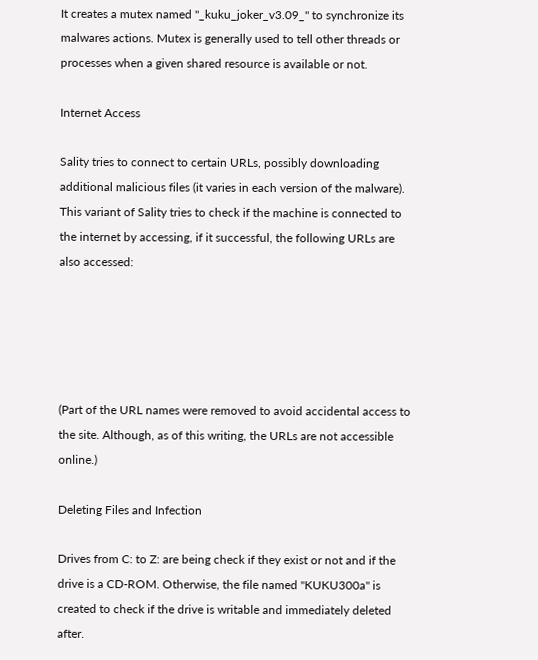It creates a mutex named "_kuku_joker_v3.09_" to synchronize its malwares actions. Mutex is generally used to tell other threads or processes when a given shared resource is available or not.

Internet Access

Sality tries to connect to certain URLs, possibly downloading additional malicious files (it varies in each version of the malware). This variant of Sality tries to check if the machine is connected to the internet by accessing, if it successful, the following URLs are also accessed:





(Part of the URL names were removed to avoid accidental access to the site. Although, as of this writing, the URLs are not accessible online.)

Deleting Files and Infection

Drives from C: to Z: are being check if they exist or not and if the drive is a CD-ROM. Otherwise, the file named "KUKU300a" is created to check if the drive is writable and immediately deleted after.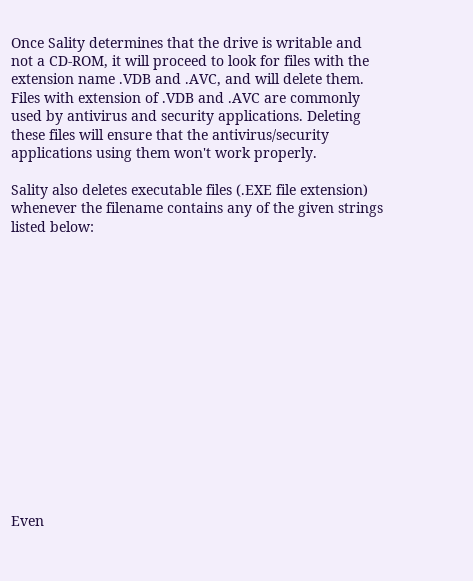Once Sality determines that the drive is writable and not a CD-ROM, it will proceed to look for files with the extension name .VDB and .AVC, and will delete them. Files with extension of .VDB and .AVC are commonly used by antivirus and security applications. Deleting these files will ensure that the antivirus/security applications using them won't work properly.

Sality also deletes executable files (.EXE file extension) whenever the filename contains any of the given strings listed below:















Even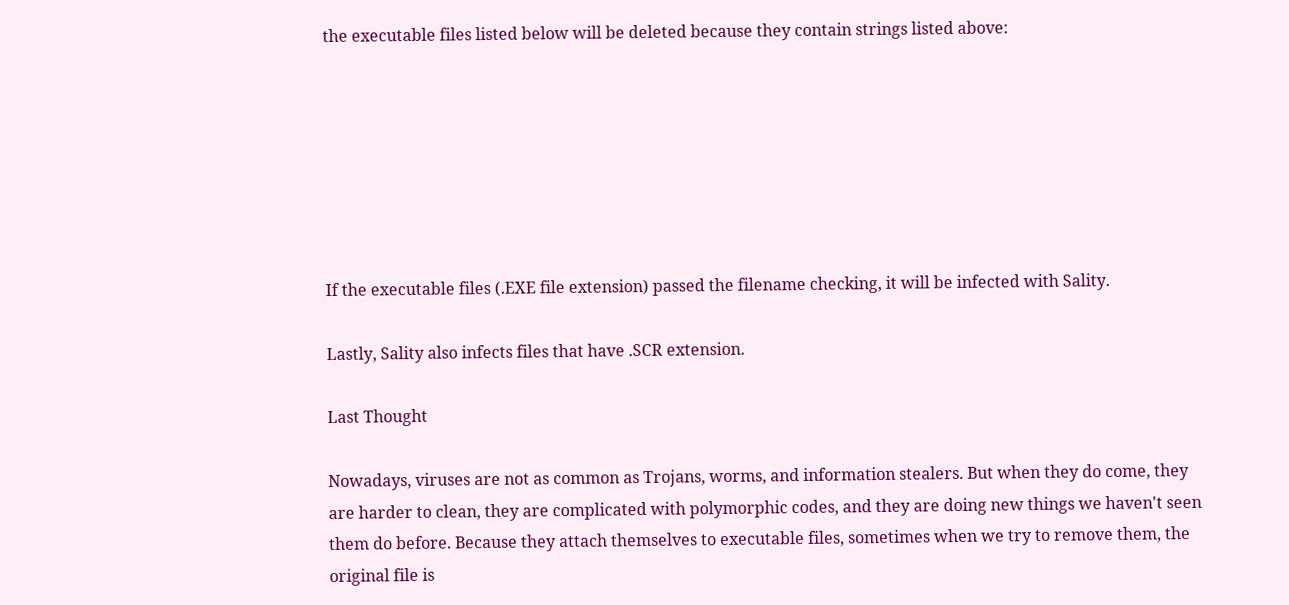the executable files listed below will be deleted because they contain strings listed above:







If the executable files (.EXE file extension) passed the filename checking, it will be infected with Sality.

Lastly, Sality also infects files that have .SCR extension.

Last Thought

Nowadays, viruses are not as common as Trojans, worms, and information stealers. But when they do come, they are harder to clean, they are complicated with polymorphic codes, and they are doing new things we haven't seen them do before. Because they attach themselves to executable files, sometimes when we try to remove them, the original file is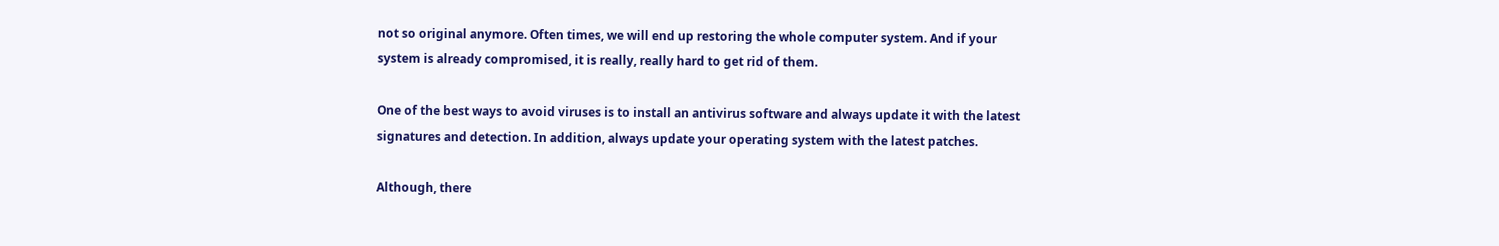not so original anymore. Often times, we will end up restoring the whole computer system. And if your system is already compromised, it is really, really hard to get rid of them.

One of the best ways to avoid viruses is to install an antivirus software and always update it with the latest signatures and detection. In addition, always update your operating system with the latest patches.

Although, there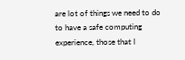are lot of things we need to do to have a safe computing experience, those that I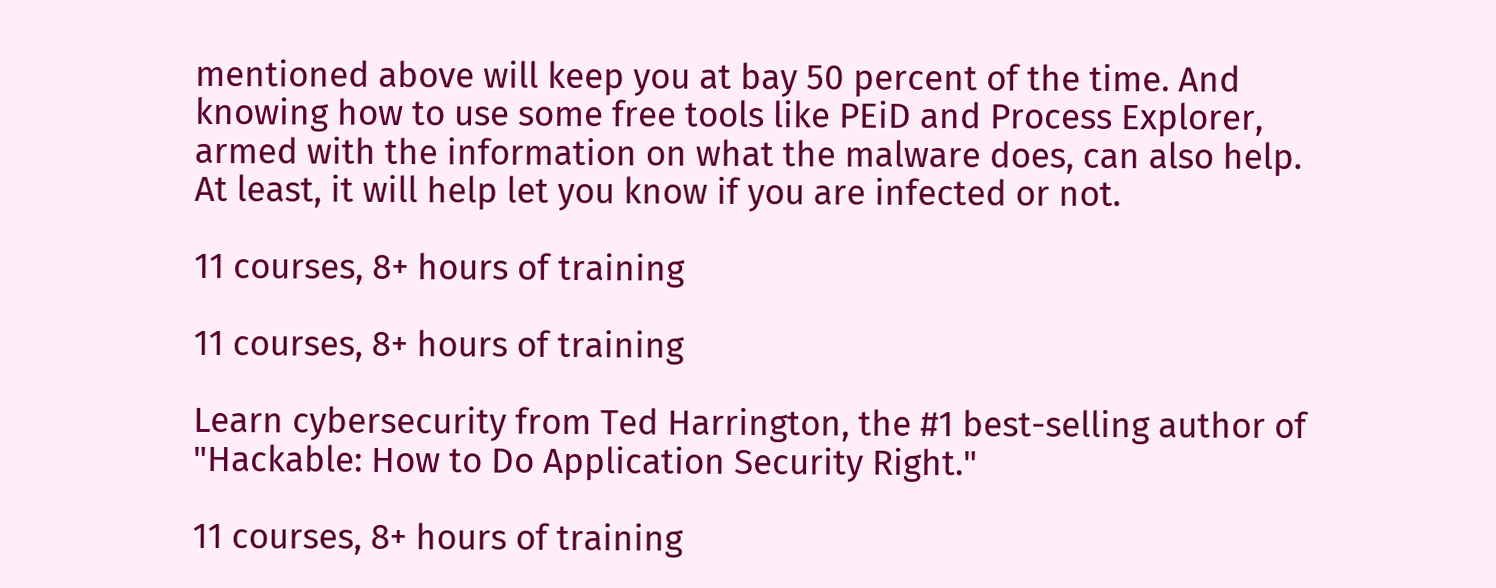mentioned above will keep you at bay 50 percent of the time. And knowing how to use some free tools like PEiD and Process Explorer, armed with the information on what the malware does, can also help. At least, it will help let you know if you are infected or not.

11 courses, 8+ hours of training

11 courses, 8+ hours of training

Learn cybersecurity from Ted Harrington, the #1 best-selling author of "Hackable: How to Do Application Security Right."

11 courses, 8+ hours of training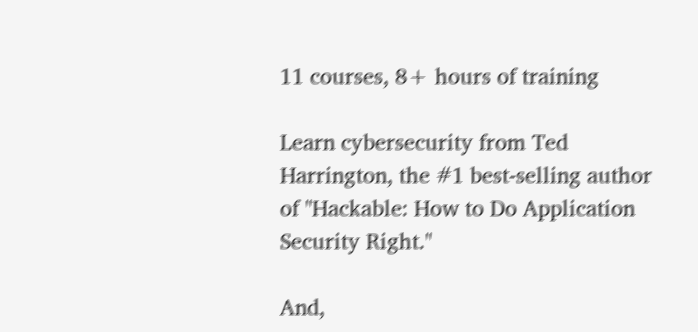11 courses, 8+ hours of training

Learn cybersecurity from Ted Harrington, the #1 best-selling author of "Hackable: How to Do Application Security Right."

And,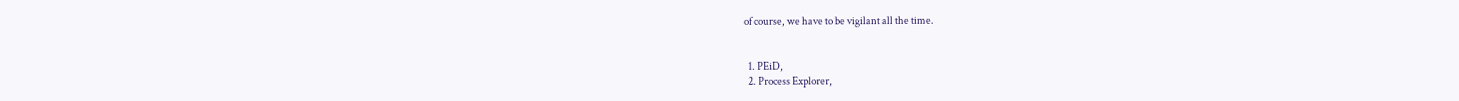of course, we have to be vigilant all the time.


  1. PEiD,
  2. Process Explorer,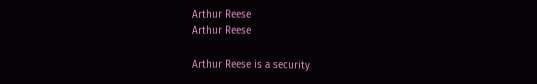Arthur Reese
Arthur Reese

Arthur Reese is a security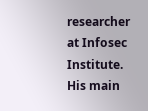researcher at Infosec Institute. His main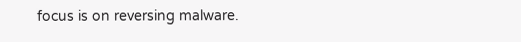focus is on reversing malware.